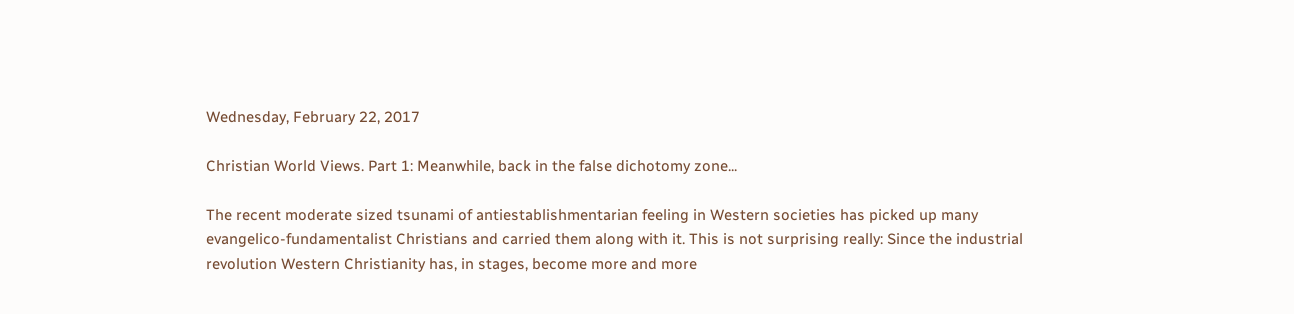Wednesday, February 22, 2017

Christian World Views. Part 1: Meanwhile, back in the false dichotomy zone...

The recent moderate sized tsunami of antiestablishmentarian feeling in Western societies has picked up many evangelico-fundamentalist Christians and carried them along with it. This is not surprising really: Since the industrial revolution Western Christianity has, in stages, become more and more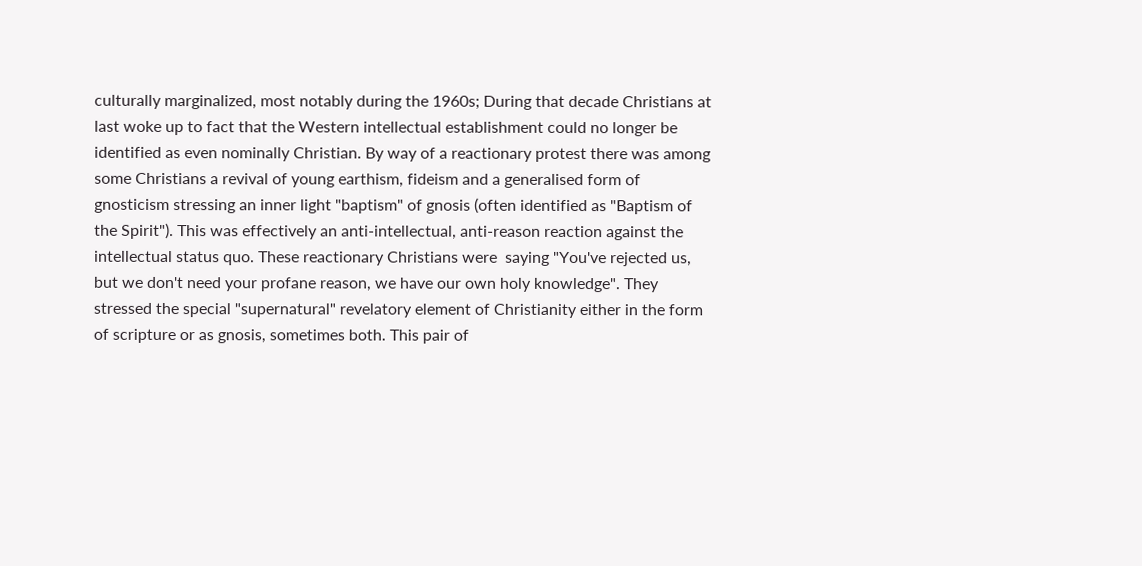culturally marginalized, most notably during the 1960s; During that decade Christians at last woke up to fact that the Western intellectual establishment could no longer be identified as even nominally Christian. By way of a reactionary protest there was among some Christians a revival of young earthism, fideism and a generalised form of gnosticism stressing an inner light "baptism" of gnosis (often identified as "Baptism of the Spirit"). This was effectively an anti-intellectual, anti-reason reaction against the intellectual status quo. These reactionary Christians were  saying "You've rejected us, but we don't need your profane reason, we have our own holy knowledge". They stressed the special "supernatural" revelatory element of Christianity either in the form of scripture or as gnosis, sometimes both. This pair of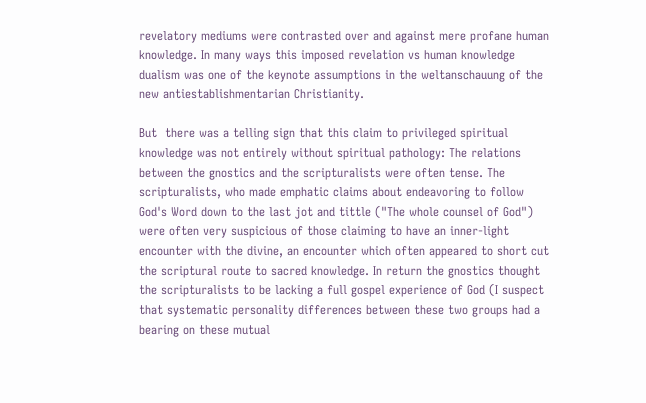revelatory mediums were contrasted over and against mere profane human knowledge. In many ways this imposed revelation vs human knowledge dualism was one of the keynote assumptions in the weltanschauung of the new antiestablishmentarian Christianity.

But  there was a telling sign that this claim to privileged spiritual knowledge was not entirely without spiritual pathology: The relations between the gnostics and the scripturalists were often tense. The scripturalists, who made emphatic claims about endeavoring to follow God's Word down to the last jot and tittle ("The whole counsel of God") were often very suspicious of those claiming to have an inner-light encounter with the divine, an encounter which often appeared to short cut the scriptural route to sacred knowledge. In return the gnostics thought the scripturalists to be lacking a full gospel experience of God (I suspect that systematic personality differences between these two groups had a bearing on these mutual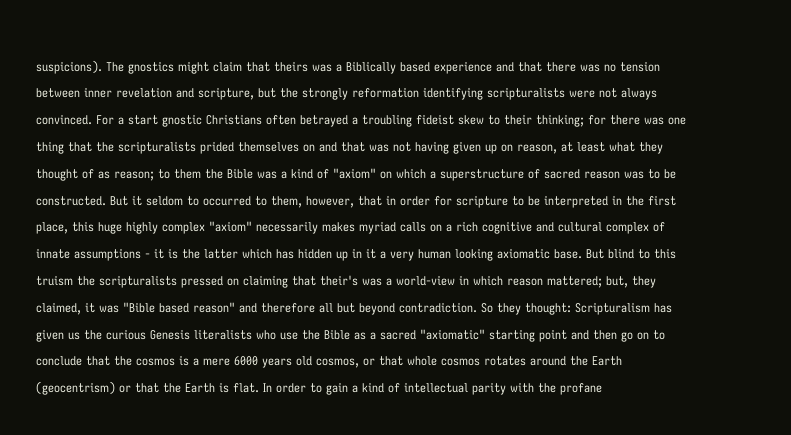suspicions). The gnostics might claim that theirs was a Biblically based experience and that there was no tension between inner revelation and scripture, but the strongly reformation identifying scripturalists were not always convinced. For a start gnostic Christians often betrayed a troubling fideist skew to their thinking; for there was one thing that the scripturalists prided themselves on and that was not having given up on reason, at least what they thought of as reason; to them the Bible was a kind of "axiom" on which a superstructure of sacred reason was to be constructed. But it seldom to occurred to them, however, that in order for scripture to be interpreted in the first place, this huge highly complex "axiom" necessarily makes myriad calls on a rich cognitive and cultural complex of innate assumptions - it is the latter which has hidden up in it a very human looking axiomatic base. But blind to this truism the scripturalists pressed on claiming that their's was a world-view in which reason mattered; but, they claimed, it was "Bible based reason" and therefore all but beyond contradiction. So they thought: Scripturalism has given us the curious Genesis literalists who use the Bible as a sacred "axiomatic" starting point and then go on to conclude that the cosmos is a mere 6000 years old cosmos, or that whole cosmos rotates around the Earth (geocentrism) or that the Earth is flat. In order to gain a kind of intellectual parity with the profane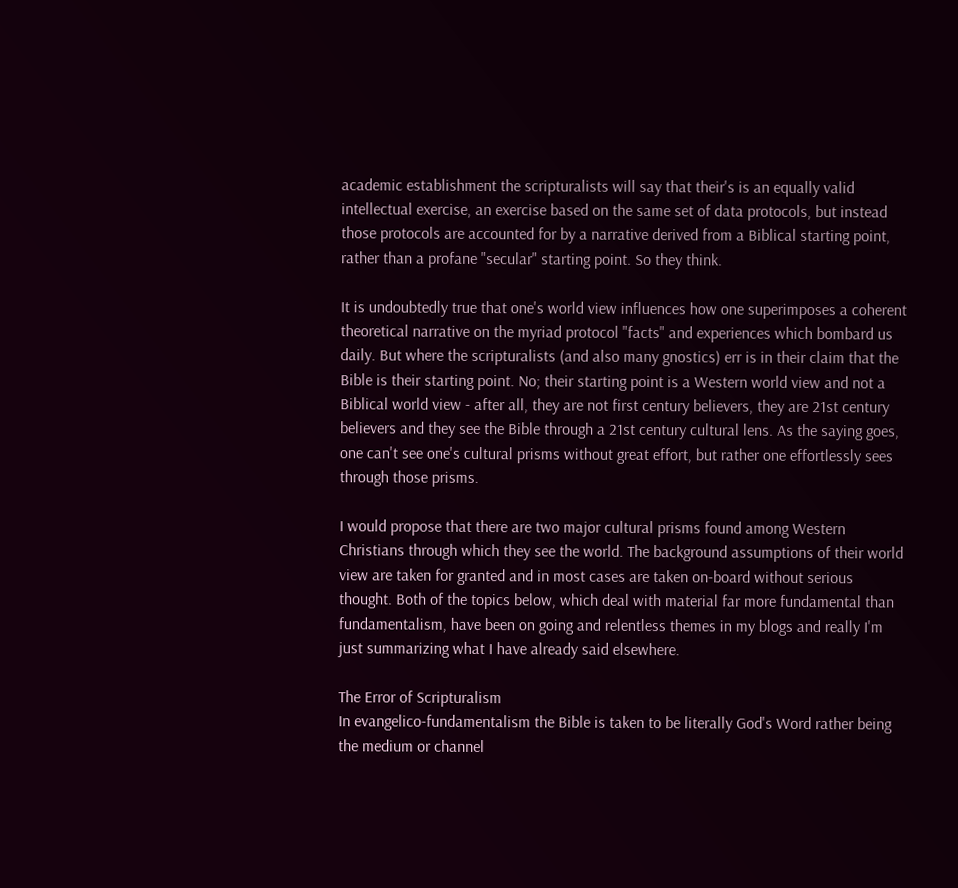academic establishment the scripturalists will say that their's is an equally valid intellectual exercise, an exercise based on the same set of data protocols, but instead those protocols are accounted for by a narrative derived from a Biblical starting point, rather than a profane "secular" starting point. So they think.

It is undoubtedly true that one's world view influences how one superimposes a coherent theoretical narrative on the myriad protocol "facts" and experiences which bombard us daily. But where the scripturalists (and also many gnostics) err is in their claim that the Bible is their starting point. No; their starting point is a Western world view and not a Biblical world view - after all, they are not first century believers, they are 21st century believers and they see the Bible through a 21st century cultural lens. As the saying goes, one can't see one's cultural prisms without great effort, but rather one effortlessly sees through those prisms.

I would propose that there are two major cultural prisms found among Western Christians through which they see the world. The background assumptions of their world view are taken for granted and in most cases are taken on-board without serious thought. Both of the topics below, which deal with material far more fundamental than fundamentalism, have been on going and relentless themes in my blogs and really I'm just summarizing what I have already said elsewhere.

The Error of Scripturalism
In evangelico-fundamentalism the Bible is taken to be literally God's Word rather being the medium or channel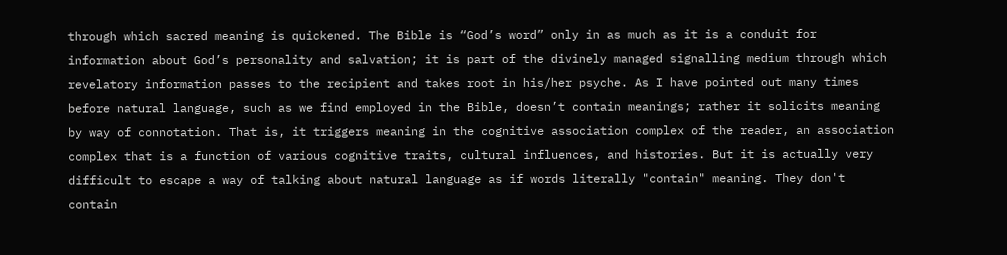through which sacred meaning is quickened. The Bible is “God’s word” only in as much as it is a conduit for information about God’s personality and salvation; it is part of the divinely managed signalling medium through which revelatory information passes to the recipient and takes root in his/her psyche. As I have pointed out many times before natural language, such as we find employed in the Bible, doesn’t contain meanings; rather it solicits meaning by way of connotation. That is, it triggers meaning in the cognitive association complex of the reader, an association complex that is a function of various cognitive traits, cultural influences, and histories. But it is actually very difficult to escape a way of talking about natural language as if words literally "contain" meaning. They don't contain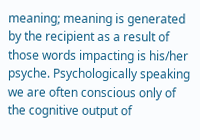meaning; meaning is generated by the recipient as a result of those words impacting is his/her psyche. Psychologically speaking we are often conscious only of the cognitive output of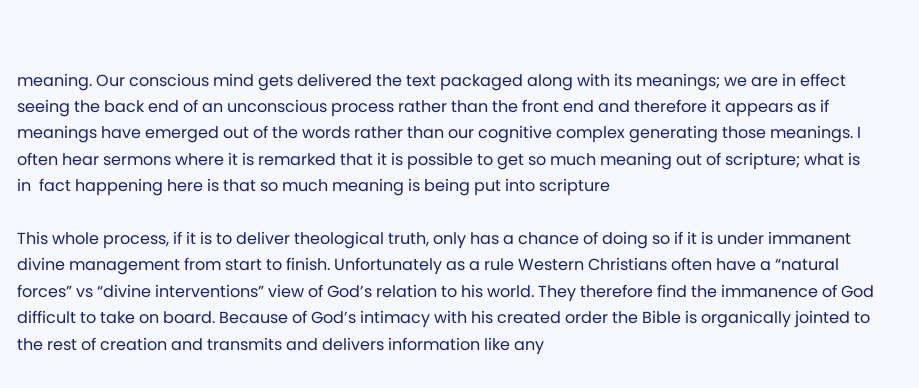meaning. Our conscious mind gets delivered the text packaged along with its meanings; we are in effect seeing the back end of an unconscious process rather than the front end and therefore it appears as if meanings have emerged out of the words rather than our cognitive complex generating those meanings. I often hear sermons where it is remarked that it is possible to get so much meaning out of scripture; what is in  fact happening here is that so much meaning is being put into scripture

This whole process, if it is to deliver theological truth, only has a chance of doing so if it is under immanent divine management from start to finish. Unfortunately as a rule Western Christians often have a “natural forces” vs “divine interventions” view of God’s relation to his world. They therefore find the immanence of God difficult to take on board. Because of God’s intimacy with his created order the Bible is organically jointed to the rest of creation and transmits and delivers information like any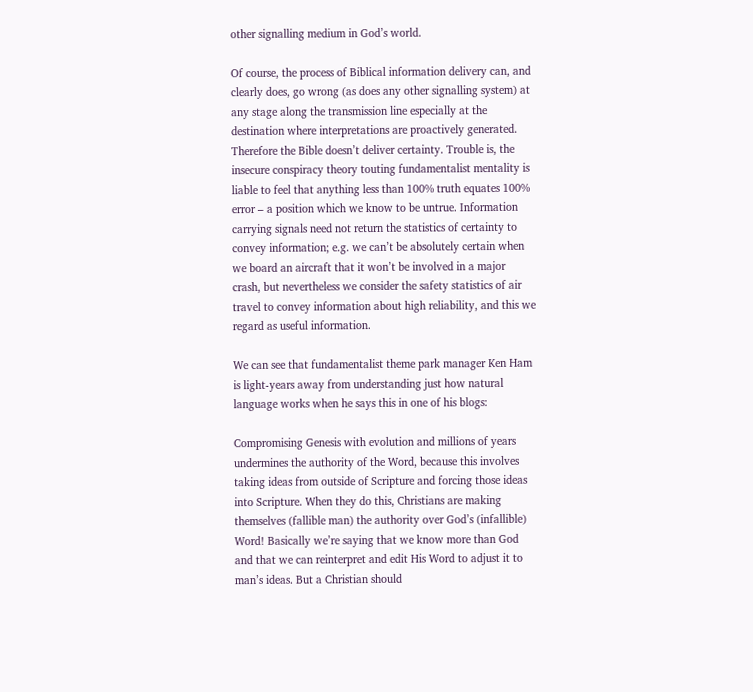other signalling medium in God’s world.

Of course, the process of Biblical information delivery can, and clearly does, go wrong (as does any other signalling system) at any stage along the transmission line especially at the destination where interpretations are proactively generated. Therefore the Bible doesn’t deliver certainty. Trouble is, the insecure conspiracy theory touting fundamentalist mentality is liable to feel that anything less than 100% truth equates 100% error – a position which we know to be untrue. Information carrying signals need not return the statistics of certainty to convey information; e.g. we can’t be absolutely certain when we board an aircraft that it won’t be involved in a major crash, but nevertheless we consider the safety statistics of air travel to convey information about high reliability, and this we regard as useful information.

We can see that fundamentalist theme park manager Ken Ham is light-years away from understanding just how natural language works when he says this in one of his blogs:

Compromising Genesis with evolution and millions of years undermines the authority of the Word, because this involves taking ideas from outside of Scripture and forcing those ideas into Scripture. When they do this, Christians are making themselves (fallible man) the authority over God’s (infallible) Word! Basically we’re saying that we know more than God and that we can reinterpret and edit His Word to adjust it to man’s ideas. But a Christian should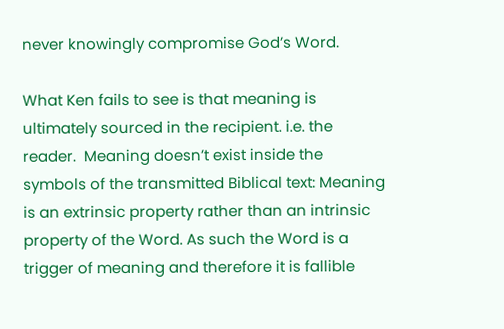never knowingly compromise God’s Word.

What Ken fails to see is that meaning is ultimately sourced in the recipient. i.e. the reader.  Meaning doesn’t exist inside the symbols of the transmitted Biblical text: Meaning is an extrinsic property rather than an intrinsic property of the Word. As such the Word is a trigger of meaning and therefore it is fallible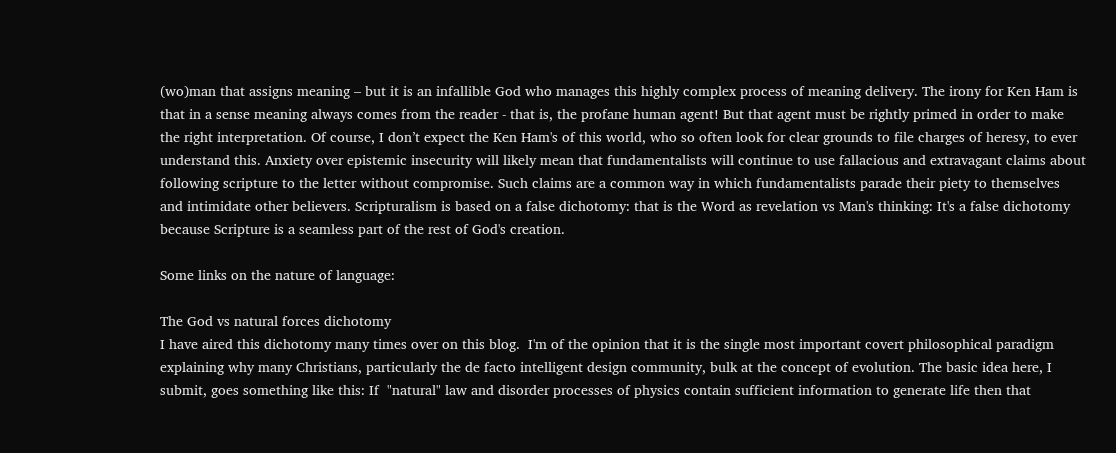(wo)man that assigns meaning – but it is an infallible God who manages this highly complex process of meaning delivery. The irony for Ken Ham is that in a sense meaning always comes from the reader - that is, the profane human agent! But that agent must be rightly primed in order to make the right interpretation. Of course, I don’t expect the Ken Ham's of this world, who so often look for clear grounds to file charges of heresy, to ever understand this. Anxiety over epistemic insecurity will likely mean that fundamentalists will continue to use fallacious and extravagant claims about following scripture to the letter without compromise. Such claims are a common way in which fundamentalists parade their piety to themselves and intimidate other believers. Scripturalism is based on a false dichotomy: that is the Word as revelation vs Man's thinking: It's a false dichotomy because Scripture is a seamless part of the rest of God's creation.

Some links on the nature of language:

The God vs natural forces dichotomy
I have aired this dichotomy many times over on this blog.  I'm of the opinion that it is the single most important covert philosophical paradigm explaining why many Christians, particularly the de facto intelligent design community, bulk at the concept of evolution. The basic idea here, I submit, goes something like this: If  "natural" law and disorder processes of physics contain sufficient information to generate life then that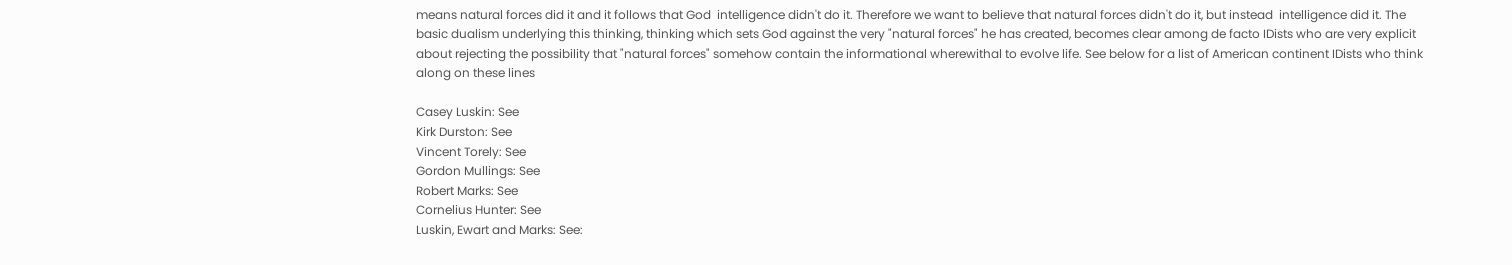means natural forces did it and it follows that God  intelligence didn't do it. Therefore we want to believe that natural forces didn't do it, but instead  intelligence did it. The basic dualism underlying this thinking, thinking which sets God against the very "natural forces" he has created, becomes clear among de facto IDists who are very explicit about rejecting the possibility that "natural forces" somehow contain the informational wherewithal to evolve life. See below for a list of American continent IDists who think along on these lines

Casey Luskin: See
Kirk Durston: See
Vincent Torely: See
Gordon Mullings: See
Robert Marks: See
Cornelius Hunter: See
Luskin, Ewart and Marks: See: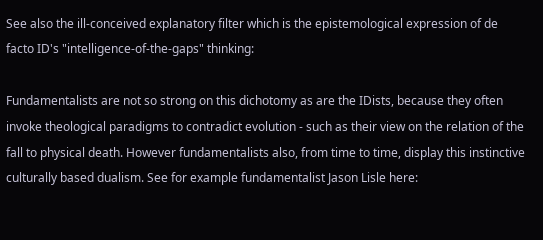See also the ill-conceived explanatory filter which is the epistemological expression of de facto ID's "intelligence-of-the-gaps" thinking:

Fundamentalists are not so strong on this dichotomy as are the IDists, because they often invoke theological paradigms to contradict evolution - such as their view on the relation of the fall to physical death. However fundamentalists also, from time to time, display this instinctive culturally based dualism. See for example fundamentalist Jason Lisle here: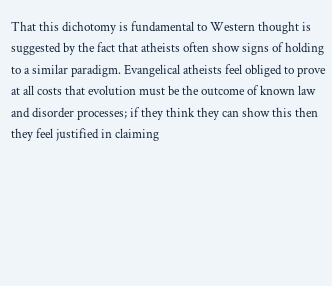That this dichotomy is fundamental to Western thought is suggested by the fact that atheists often show signs of holding to a similar paradigm. Evangelical atheists feel obliged to prove at all costs that evolution must be the outcome of known law and disorder processes; if they think they can show this then they feel justified in claiming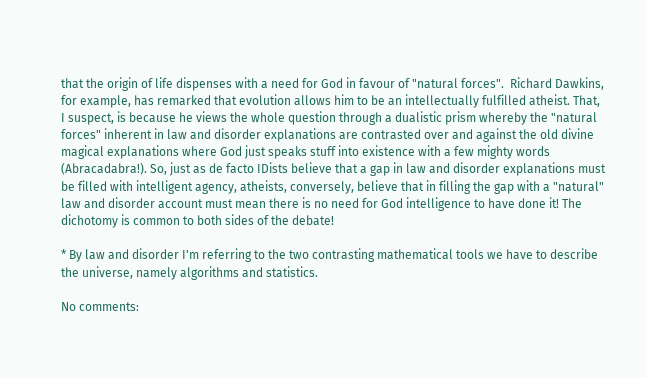that the origin of life dispenses with a need for God in favour of "natural forces".  Richard Dawkins, for example, has remarked that evolution allows him to be an intellectually fulfilled atheist. That, I suspect, is because he views the whole question through a dualistic prism whereby the "natural forces" inherent in law and disorder explanations are contrasted over and against the old divine magical explanations where God just speaks stuff into existence with a few mighty words (Abracadabra!). So, just as de facto IDists believe that a gap in law and disorder explanations must be filled with intelligent agency, atheists, conversely, believe that in filling the gap with a "natural" law and disorder account must mean there is no need for God intelligence to have done it! The dichotomy is common to both sides of the debate!

* By law and disorder I'm referring to the two contrasting mathematical tools we have to describe the universe, namely algorithms and statistics.

No comments: